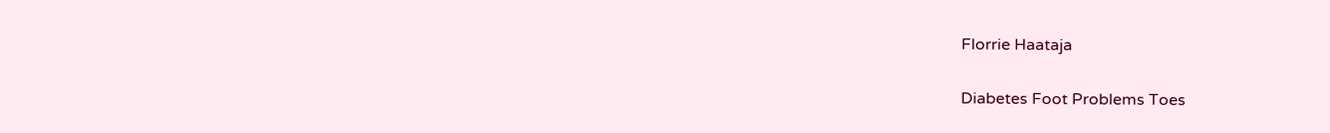Florrie Haataja

Diabetes Foot Problems Toes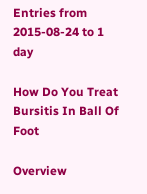Entries from 2015-08-24 to 1 day

How Do You Treat Bursitis In Ball Of Foot

Overview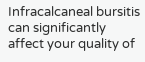Infracalcaneal bursitis can significantly affect your quality of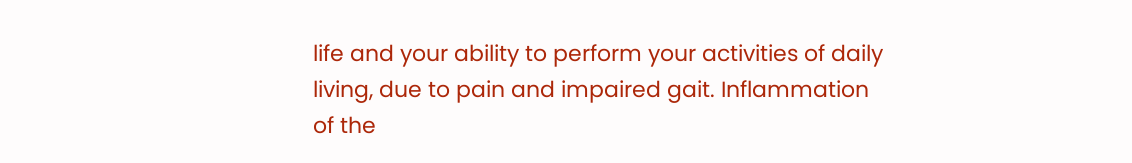life and your ability to perform your activities of daily living, due to pain and impaired gait. Inflammation of the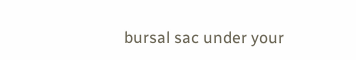bursal sac under your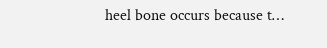heel bone occurs because t…